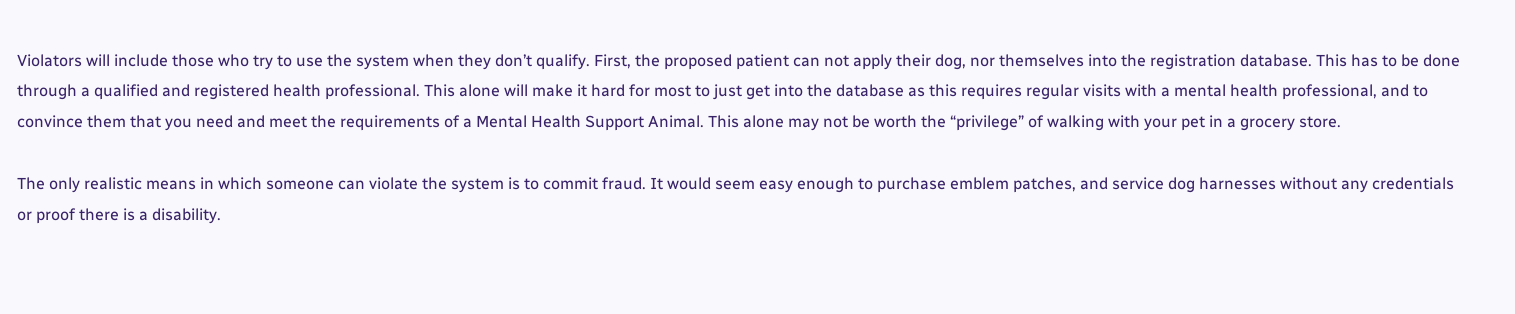Violators will include those who try to use the system when they don’t qualify. First, the proposed patient can not apply their dog, nor themselves into the registration database. This has to be done through a qualified and registered health professional. This alone will make it hard for most to just get into the database as this requires regular visits with a mental health professional, and to convince them that you need and meet the requirements of a Mental Health Support Animal. This alone may not be worth the “privilege” of walking with your pet in a grocery store.

The only realistic means in which someone can violate the system is to commit fraud. It would seem easy enough to purchase emblem patches, and service dog harnesses without any credentials or proof there is a disability.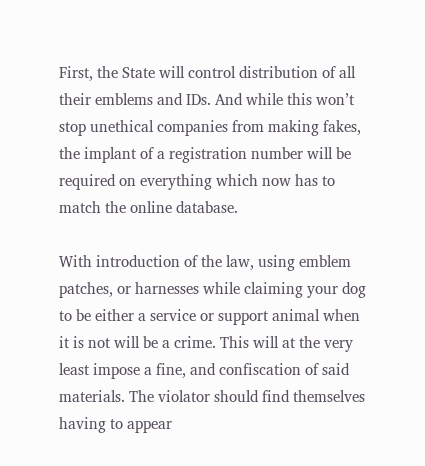First, the State will control distribution of all their emblems and IDs. And while this won’t stop unethical companies from making fakes, the implant of a registration number will be required on everything which now has to match the online database.

With introduction of the law, using emblem patches, or harnesses while claiming your dog to be either a service or support animal when it is not will be a crime. This will at the very least impose a fine, and confiscation of said materials. The violator should find themselves having to appear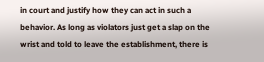in court and justify how they can act in such a behavior. As long as violators just get a slap on the wrist and told to leave the establishment, there is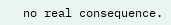no real consequence.